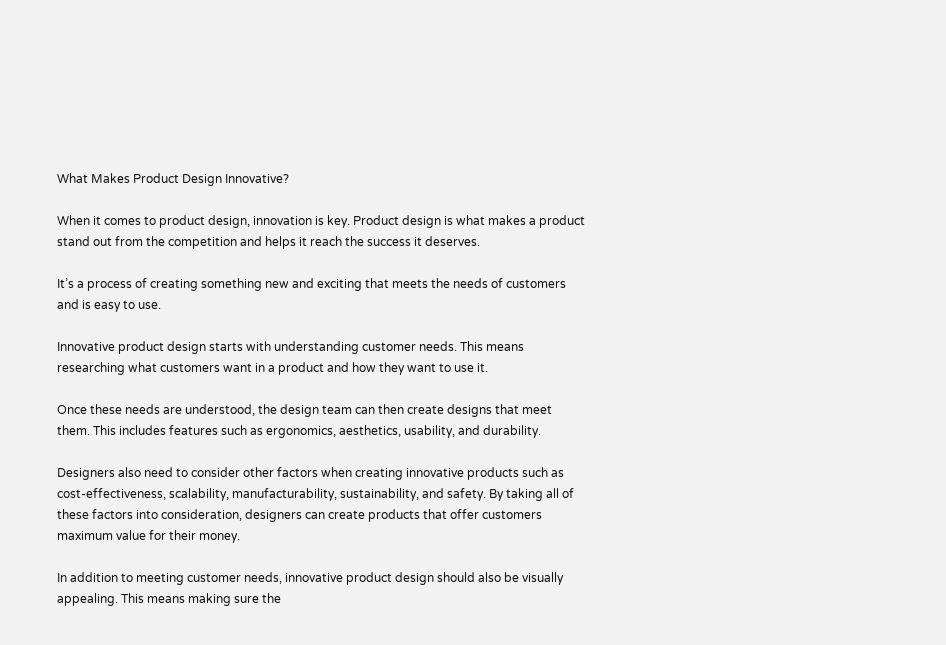What Makes Product Design Innovative?

When it comes to product design, innovation is key. Product design is what makes a product stand out from the competition and helps it reach the success it deserves.

It’s a process of creating something new and exciting that meets the needs of customers and is easy to use.

Innovative product design starts with understanding customer needs. This means researching what customers want in a product and how they want to use it.

Once these needs are understood, the design team can then create designs that meet them. This includes features such as ergonomics, aesthetics, usability, and durability.

Designers also need to consider other factors when creating innovative products such as cost-effectiveness, scalability, manufacturability, sustainability, and safety. By taking all of these factors into consideration, designers can create products that offer customers maximum value for their money.

In addition to meeting customer needs, innovative product design should also be visually appealing. This means making sure the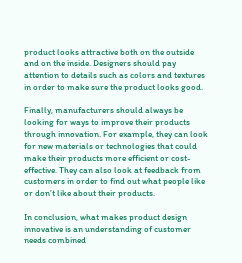product looks attractive both on the outside and on the inside. Designers should pay attention to details such as colors and textures in order to make sure the product looks good.

Finally, manufacturers should always be looking for ways to improve their products through innovation. For example, they can look for new materials or technologies that could make their products more efficient or cost-effective. They can also look at feedback from customers in order to find out what people like or don’t like about their products.

In conclusion, what makes product design innovative is an understanding of customer needs combined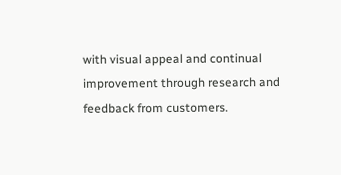with visual appeal and continual improvement through research and feedback from customers.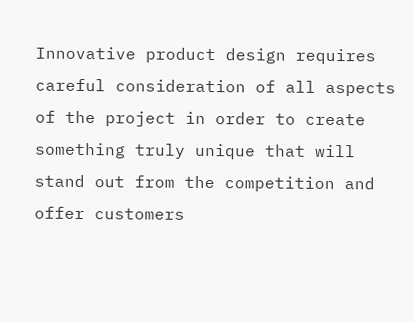Innovative product design requires careful consideration of all aspects of the project in order to create something truly unique that will stand out from the competition and offer customers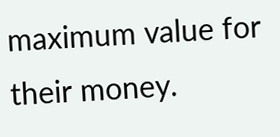maximum value for their money.